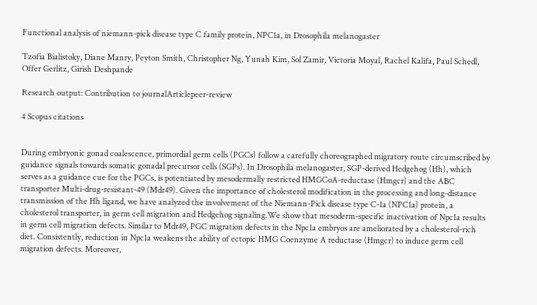Functional analysis of niemann-pick disease type C family protein, NPC1a, in Drosophila melanogaster

Tzofia Bialistoky, Diane Manry, Peyton Smith, Christopher Ng, Yunah Kim, Sol Zamir, Victoria Moyal, Rachel Kalifa, Paul Schedl, Offer Gerlitz, Girish Deshpande

Research output: Contribution to journalArticlepeer-review

4 Scopus citations


During embryonic gonad coalescence, primordial germ cells (PGCs) follow a carefully choreographed migratory route circumscribed by guidance signals towards somatic gonadal precursor cells (SGPs). In Drosophila melanogaster, SGP-derived Hedgehog (Hh), which serves as a guidance cue for the PGCs, is potentiated by mesodermally restricted HMGCoA-reductase (Hmgcr) and the ABC transporter Multi-drug-resistant-49 (Mdr49). Given the importance of cholesterol modification in the processing and long-distance transmission of the Hh ligand, we have analyzed the involvement of the Niemann-Pick disease type C-1a (NPC1a) protein, a cholesterol transporter, in germ cell migration and Hedgehog signaling.We show that mesoderm-specific inactivation of Npc1a results in germ cell migration defects. Similar to Mdr49, PGC migration defects in the Npc1a embryos are ameliorated by a cholesterol-rich diet. Consistently, reduction in Npc1a weakens the ability of ectopic HMG Coenzyme A reductase (Hmgcr) to induce germ cell migration defects. Moreover,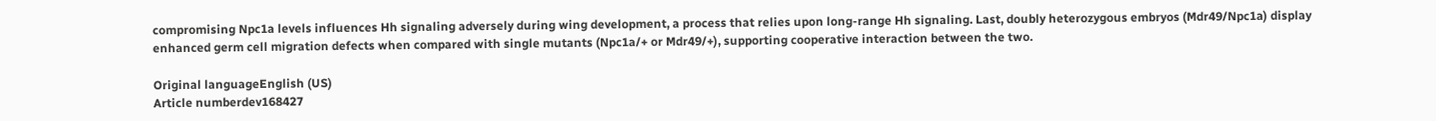compromising Npc1a levels influences Hh signaling adversely during wing development, a process that relies upon long-range Hh signaling. Last, doubly heterozygous embryos (Mdr49/Npc1a) display enhanced germ cell migration defects when compared with single mutants (Npc1a/+ or Mdr49/+), supporting cooperative interaction between the two.

Original languageEnglish (US)
Article numberdev168427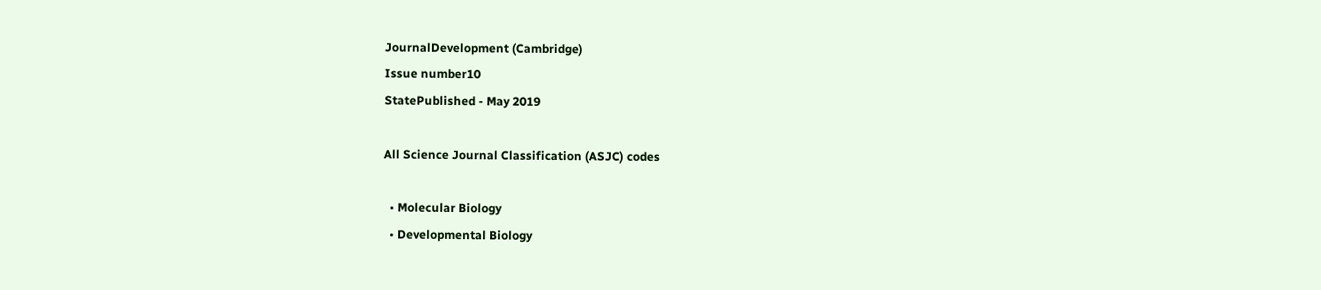JournalDevelopment (Cambridge)
Issue number10
StatePublished - May 2019

All Science Journal Classification (ASJC) codes

  • Molecular Biology
  • Developmental Biology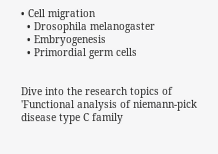• Cell migration
  • Drosophila melanogaster
  • Embryogenesis
  • Primordial germ cells


Dive into the research topics of 'Functional analysis of niemann-pick disease type C family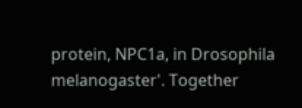protein, NPC1a, in Drosophila melanogaster'. Together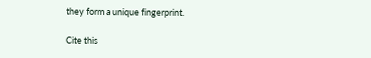they form a unique fingerprint.

Cite this